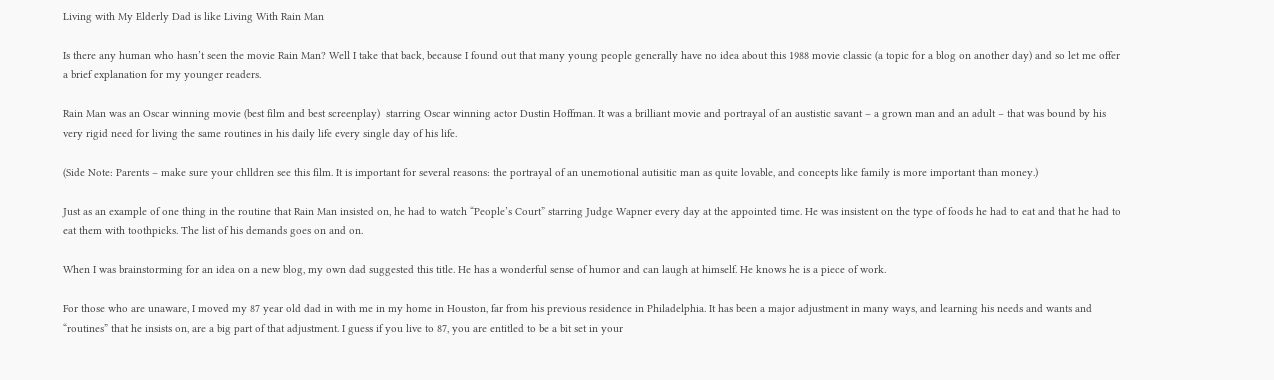Living with My Elderly Dad is like Living With Rain Man

Is there any human who hasn’t seen the movie Rain Man? Well I take that back, because I found out that many young people generally have no idea about this 1988 movie classic (a topic for a blog on another day) and so let me offer a brief explanation for my younger readers.

Rain Man was an Oscar winning movie (best film and best screenplay)  starring Oscar winning actor Dustin Hoffman. It was a brilliant movie and portrayal of an austistic savant – a grown man and an adult – that was bound by his very rigid need for living the same routines in his daily life every single day of his life.

(Side Note: Parents – make sure your chlldren see this film. It is important for several reasons: the portrayal of an unemotional autisitic man as quite lovable, and concepts like family is more important than money.)

Just as an example of one thing in the routine that Rain Man insisted on, he had to watch “People’s Court” starring Judge Wapner every day at the appointed time. He was insistent on the type of foods he had to eat and that he had to eat them with toothpicks. The list of his demands goes on and on.

When I was brainstorming for an idea on a new blog, my own dad suggested this title. He has a wonderful sense of humor and can laugh at himself. He knows he is a piece of work.

For those who are unaware, I moved my 87 year old dad in with me in my home in Houston, far from his previous residence in Philadelphia. It has been a major adjustment in many ways, and learning his needs and wants and “routines” that he insists on, are a big part of that adjustment. I guess if you live to 87, you are entitled to be a bit set in your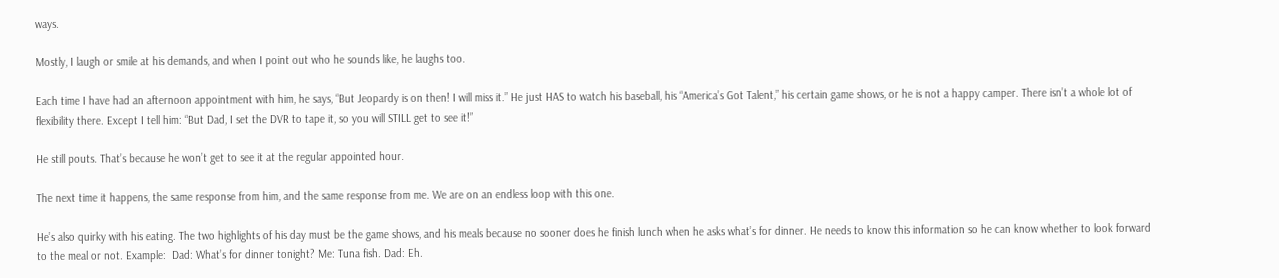ways.

Mostly, I laugh or smile at his demands, and when I point out who he sounds like, he laughs too.

Each time I have had an afternoon appointment with him, he says, “But Jeopardy is on then! I will miss it.” He just HAS to watch his baseball, his “America’s Got Talent,” his certain game shows, or he is not a happy camper. There isn’t a whole lot of flexibility there. Except I tell him: “But Dad, I set the DVR to tape it, so you will STILL get to see it!”

He still pouts. That’s because he won’t get to see it at the regular appointed hour.

The next time it happens, the same response from him, and the same response from me. We are on an endless loop with this one.

He’s also quirky with his eating. The two highlights of his day must be the game shows, and his meals because no sooner does he finish lunch when he asks what’s for dinner. He needs to know this information so he can know whether to look forward to the meal or not. Example:  Dad: What’s for dinner tonight? Me: Tuna fish. Dad: Eh.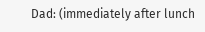Dad: (immediately after lunch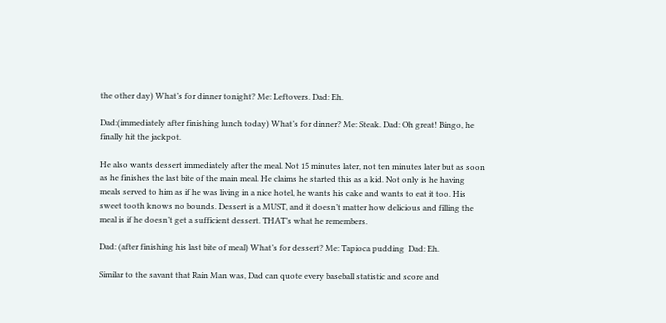the other day) What’s for dinner tonight? Me: Leftovers. Dad: Eh.

Dad:(immediately after finishing lunch today) What’s for dinner? Me: Steak. Dad: Oh great! Bingo, he finally hit the jackpot.

He also wants dessert immediately after the meal. Not 15 minutes later, not ten minutes later but as soon as he finishes the last bite of the main meal. He claims he started this as a kid. Not only is he having meals served to him as if he was living in a nice hotel, he wants his cake and wants to eat it too. His sweet tooth knows no bounds. Dessert is a MUST, and it doesn’t matter how delicious and filling the meal is if he doesn’t get a sufficient dessert. THAT’s what he remembers.

Dad: (after finishing his last bite of meal) What’s for dessert? Me: Tapioca pudding  Dad: Eh.

Similar to the savant that Rain Man was, Dad can quote every baseball statistic and score and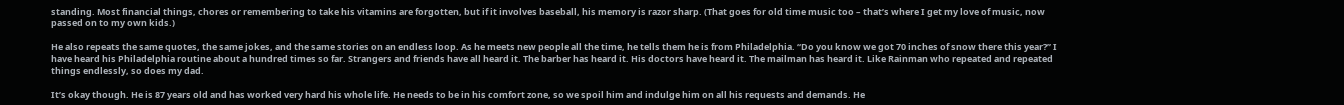standing. Most financial things, chores or remembering to take his vitamins are forgotten, but if it involves baseball, his memory is razor sharp. (That goes for old time music too – that’s where I get my love of music, now passed on to my own kids.)

He also repeats the same quotes, the same jokes, and the same stories on an endless loop. As he meets new people all the time, he tells them he is from Philadelphia. “Do you know we got 70 inches of snow there this year?” I have heard his Philadelphia routine about a hundred times so far. Strangers and friends have all heard it. The barber has heard it. His doctors have heard it. The mailman has heard it. Like Rainman who repeated and repeated things endlessly, so does my dad.

It’s okay though. He is 87 years old and has worked very hard his whole life. He needs to be in his comfort zone, so we spoil him and indulge him on all his requests and demands. He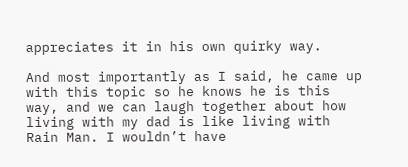appreciates it in his own quirky way.

And most importantly as I said, he came up with this topic so he knows he is this way, and we can laugh together about how living with my dad is like living with Rain Man. I wouldn’t have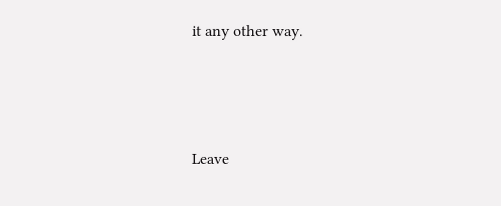it any other way.




Leave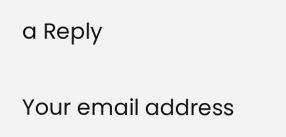a Reply

Your email address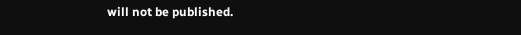will not be published.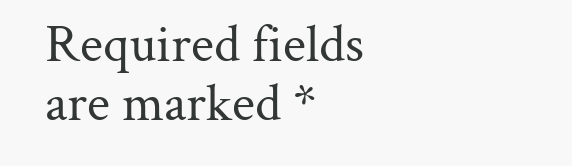Required fields are marked *